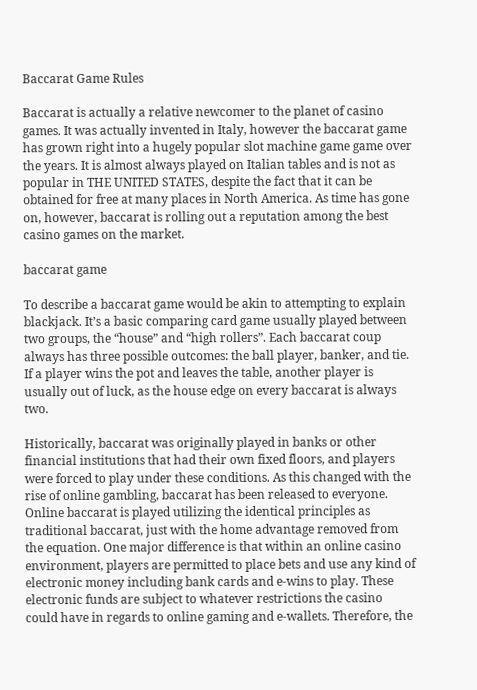Baccarat Game Rules

Baccarat is actually a relative newcomer to the planet of casino games. It was actually invented in Italy, however the baccarat game has grown right into a hugely popular slot machine game game over the years. It is almost always played on Italian tables and is not as popular in THE UNITED STATES, despite the fact that it can be obtained for free at many places in North America. As time has gone on, however, baccarat is rolling out a reputation among the best casino games on the market.

baccarat game

To describe a baccarat game would be akin to attempting to explain blackjack. It’s a basic comparing card game usually played between two groups, the “house” and “high rollers”. Each baccarat coup always has three possible outcomes: the ball player, banker, and tie. If a player wins the pot and leaves the table, another player is usually out of luck, as the house edge on every baccarat is always two.

Historically, baccarat was originally played in banks or other financial institutions that had their own fixed floors, and players were forced to play under these conditions. As this changed with the rise of online gambling, baccarat has been released to everyone. Online baccarat is played utilizing the identical principles as traditional baccarat, just with the home advantage removed from the equation. One major difference is that within an online casino environment, players are permitted to place bets and use any kind of electronic money including bank cards and e-wins to play. These electronic funds are subject to whatever restrictions the casino could have in regards to online gaming and e-wallets. Therefore, the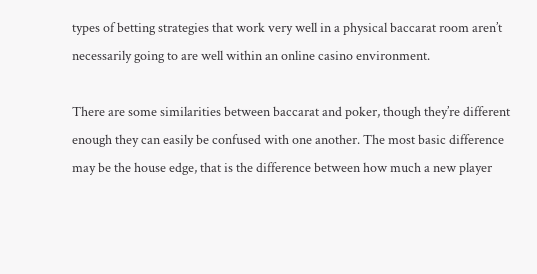types of betting strategies that work very well in a physical baccarat room aren’t necessarily going to are well within an online casino environment.

There are some similarities between baccarat and poker, though they’re different enough they can easily be confused with one another. The most basic difference may be the house edge, that is the difference between how much a new player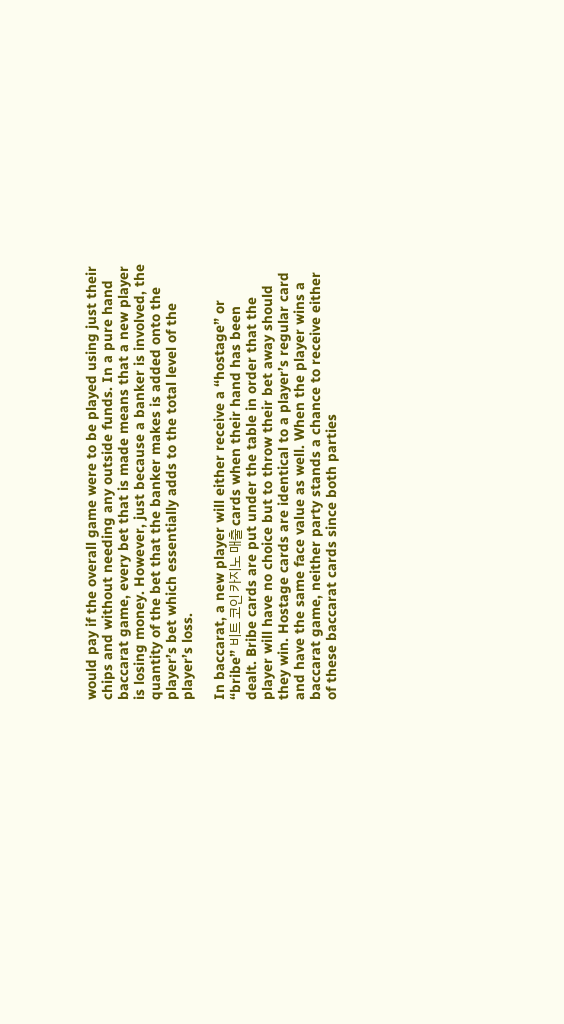would pay if the overall game were to be played using just their chips and without needing any outside funds. In a pure hand baccarat game, every bet that is made means that a new player is losing money. However, just because a banker is involved, the quantity of the bet that the banker makes is added onto the player’s bet which essentially adds to the total level of the player’s loss.

In baccarat, a new player will either receive a “hostage” or “bribe” 비트 코인 카지노 매출 cards when their hand has been dealt. Bribe cards are put under the table in order that the player will have no choice but to throw their bet away should they win. Hostage cards are identical to a player’s regular card and have the same face value as well. When the player wins a baccarat game, neither party stands a chance to receive either of these baccarat cards since both parties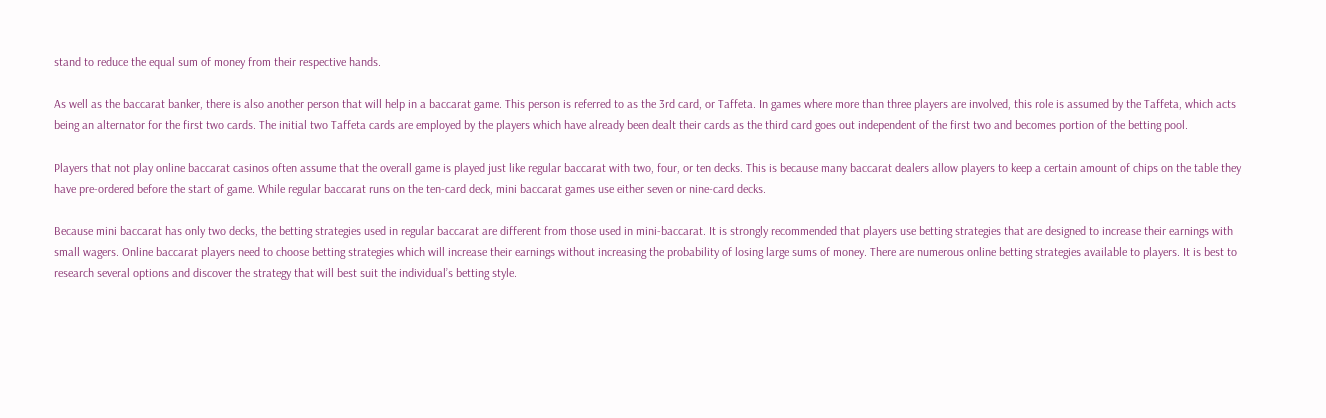stand to reduce the equal sum of money from their respective hands.

As well as the baccarat banker, there is also another person that will help in a baccarat game. This person is referred to as the 3rd card, or Taffeta. In games where more than three players are involved, this role is assumed by the Taffeta, which acts being an alternator for the first two cards. The initial two Taffeta cards are employed by the players which have already been dealt their cards as the third card goes out independent of the first two and becomes portion of the betting pool.

Players that not play online baccarat casinos often assume that the overall game is played just like regular baccarat with two, four, or ten decks. This is because many baccarat dealers allow players to keep a certain amount of chips on the table they have pre-ordered before the start of game. While regular baccarat runs on the ten-card deck, mini baccarat games use either seven or nine-card decks.

Because mini baccarat has only two decks, the betting strategies used in regular baccarat are different from those used in mini-baccarat. It is strongly recommended that players use betting strategies that are designed to increase their earnings with small wagers. Online baccarat players need to choose betting strategies which will increase their earnings without increasing the probability of losing large sums of money. There are numerous online betting strategies available to players. It is best to research several options and discover the strategy that will best suit the individual’s betting style.